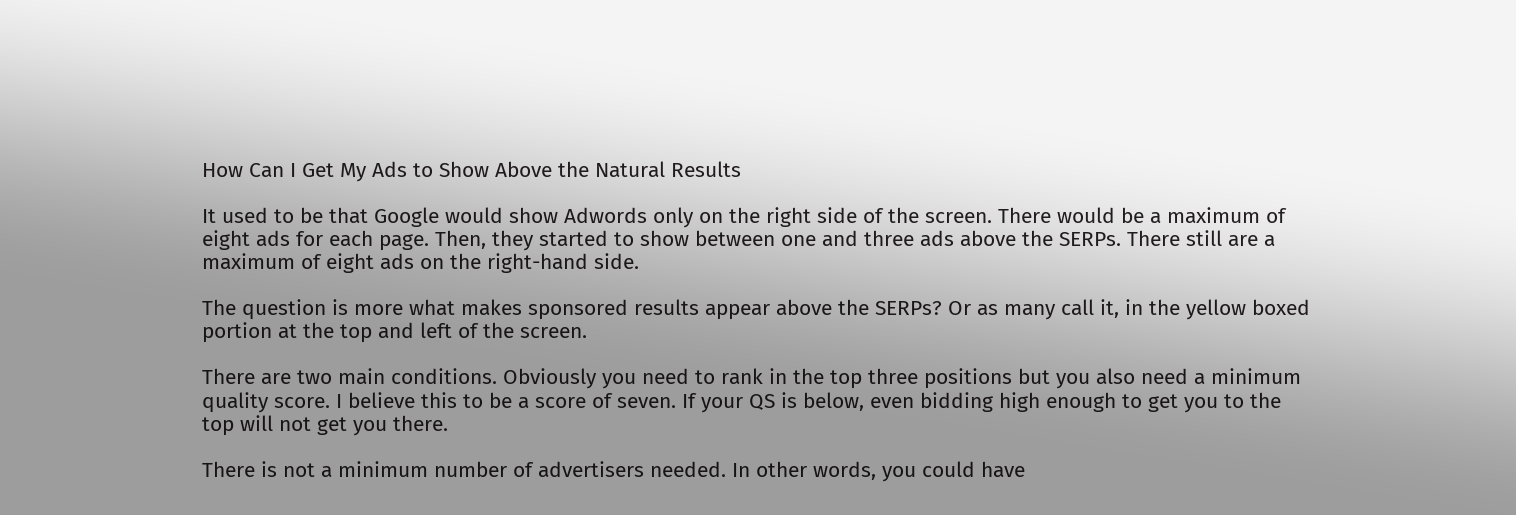How Can I Get My Ads to Show Above the Natural Results

It used to be that Google would show Adwords only on the right side of the screen. There would be a maximum of eight ads for each page. Then, they started to show between one and three ads above the SERPs. There still are a maximum of eight ads on the right-hand side.

The question is more what makes sponsored results appear above the SERPs? Or as many call it, in the yellow boxed portion at the top and left of the screen.

There are two main conditions. Obviously you need to rank in the top three positions but you also need a minimum quality score. I believe this to be a score of seven. If your QS is below, even bidding high enough to get you to the top will not get you there.

There is not a minimum number of advertisers needed. In other words, you could have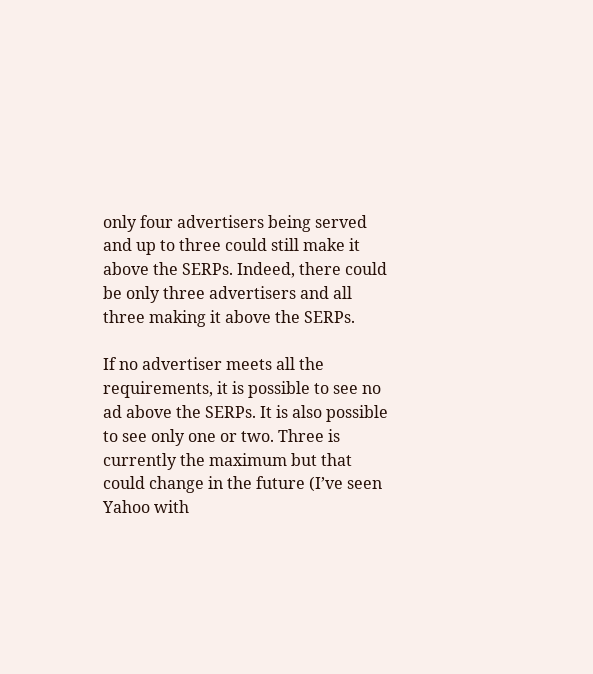only four advertisers being served and up to three could still make it above the SERPs. Indeed, there could be only three advertisers and all three making it above the SERPs.

If no advertiser meets all the requirements, it is possible to see no ad above the SERPs. It is also possible to see only one or two. Three is currently the maximum but that could change in the future (I’ve seen Yahoo with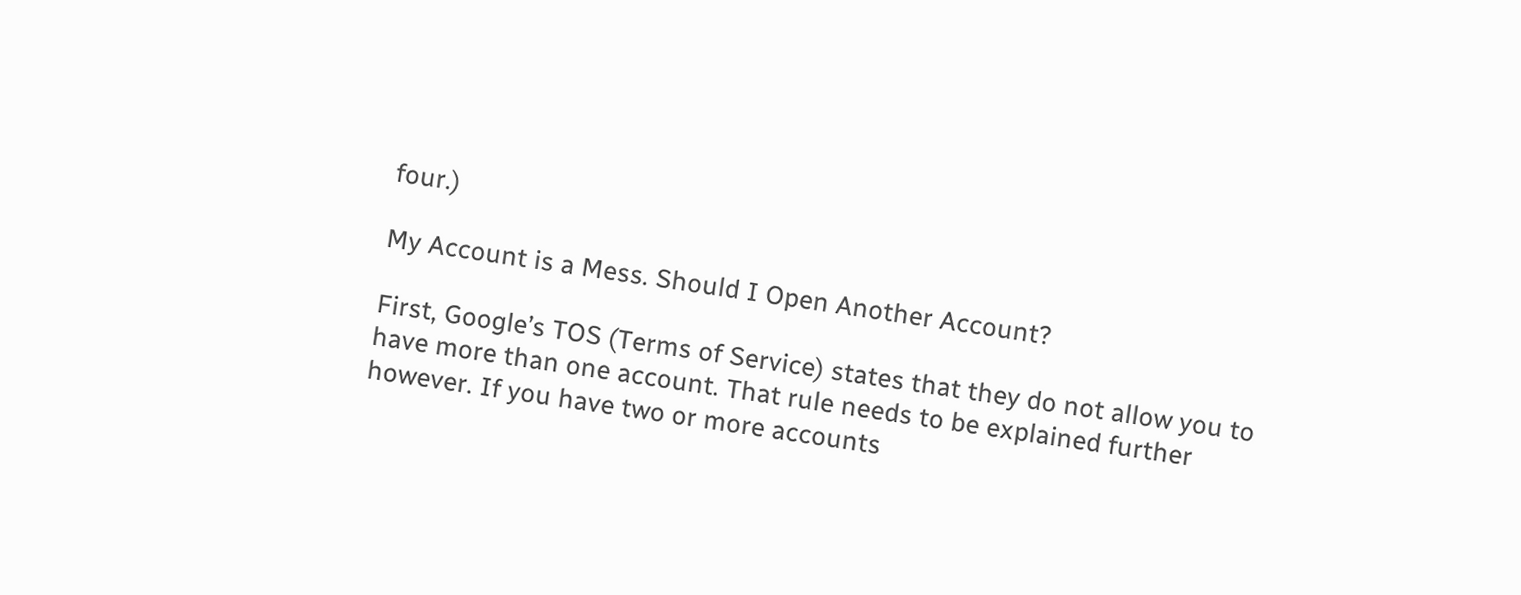four.)

My Account is a Mess. Should I Open Another Account?

First, Google’s TOS (Terms of Service) states that they do not allow you to
have more than one account. That rule needs to be explained further
however. If you have two or more accounts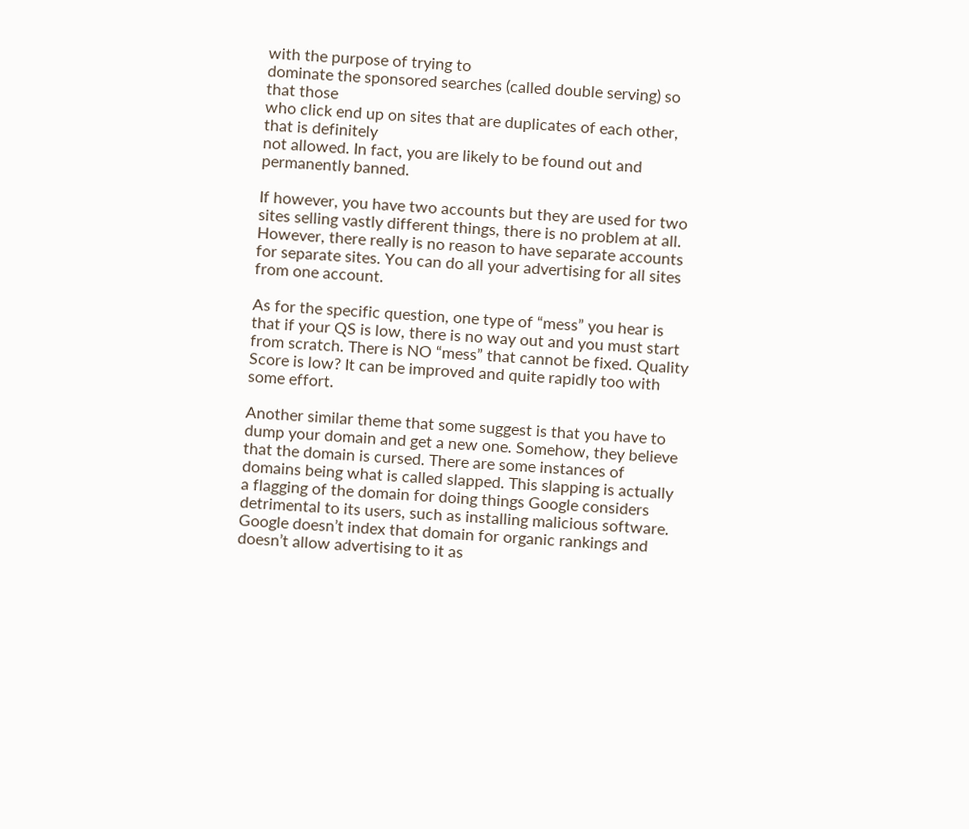with the purpose of trying to
dominate the sponsored searches (called double serving) so that those
who click end up on sites that are duplicates of each other, that is definitely
not allowed. In fact, you are likely to be found out and permanently banned.

If however, you have two accounts but they are used for two sites selling vastly different things, there is no problem at all. However, there really is no reason to have separate accounts for separate sites. You can do all your advertising for all sites from one account.

As for the specific question, one type of “mess” you hear is that if your QS is low, there is no way out and you must start from scratch. There is NO “mess” that cannot be fixed. Quality Score is low? It can be improved and quite rapidly too with some effort.

Another similar theme that some suggest is that you have to dump your domain and get a new one. Somehow, they believe that the domain is cursed. There are some instances of domains being what is called slapped. This slapping is actually a flagging of the domain for doing things Google considers detrimental to its users, such as installing malicious software. Google doesn’t index that domain for organic rankings and doesn’t allow advertising to it as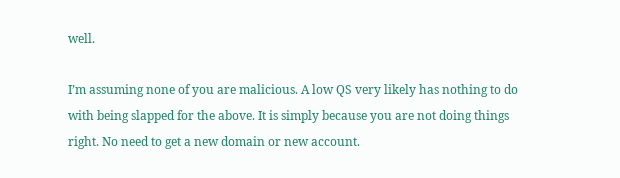well.

I’m assuming none of you are malicious. A low QS very likely has nothing to do with being slapped for the above. It is simply because you are not doing things right. No need to get a new domain or new account.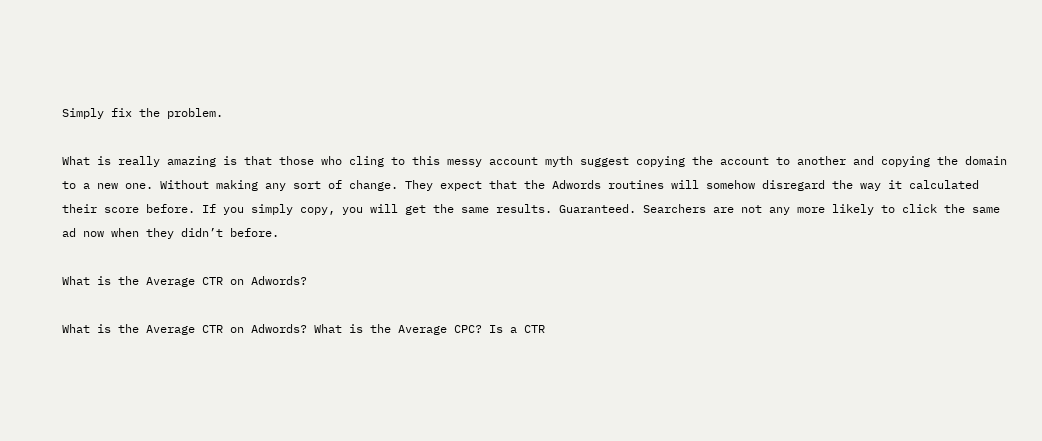Simply fix the problem.

What is really amazing is that those who cling to this messy account myth suggest copying the account to another and copying the domain to a new one. Without making any sort of change. They expect that the Adwords routines will somehow disregard the way it calculated their score before. If you simply copy, you will get the same results. Guaranteed. Searchers are not any more likely to click the same ad now when they didn’t before.

What is the Average CTR on Adwords?

What is the Average CTR on Adwords? What is the Average CPC? Is a CTR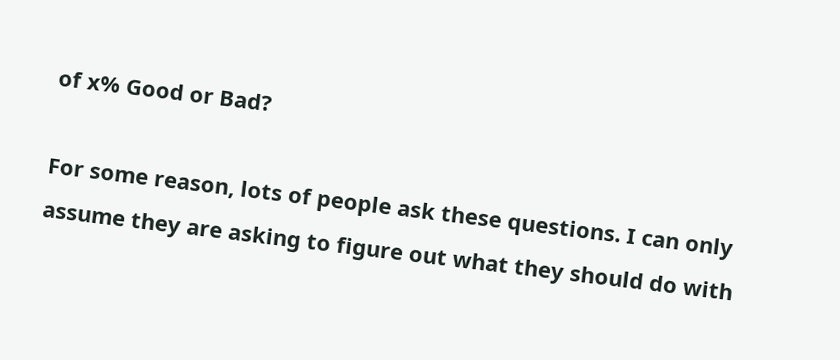of x% Good or Bad?

For some reason, lots of people ask these questions. I can only assume they are asking to figure out what they should do with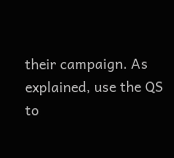their campaign. As explained, use the QS to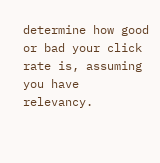determine how good or bad your click rate is, assuming you have relevancy.